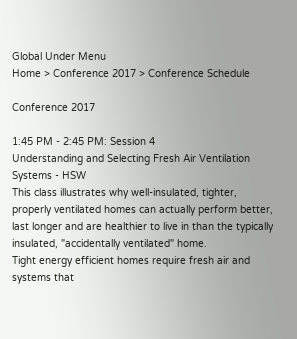Global Under Menu
Home > Conference 2017 > Conference Schedule

Conference 2017

1:45 PM - 2:45 PM: Session 4
Understanding and Selecting Fresh Air Ventilation Systems - HSW
This class illustrates why well-insulated, tighter, properly ventilated homes can actually perform better, last longer and are healthier to live in than the typically insulated, "accidentally ventilated" home.
Tight energy efficient homes require fresh air and systems that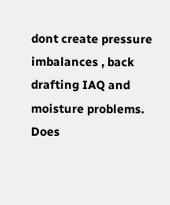dont create pressure imbalances , back drafting IAQ and moisture problems.
Does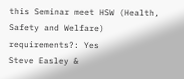this Seminar meet HSW (Health, Safety and Welfare) requirements?: Yes
Steve Easley &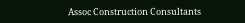Assoc Construction Consultants